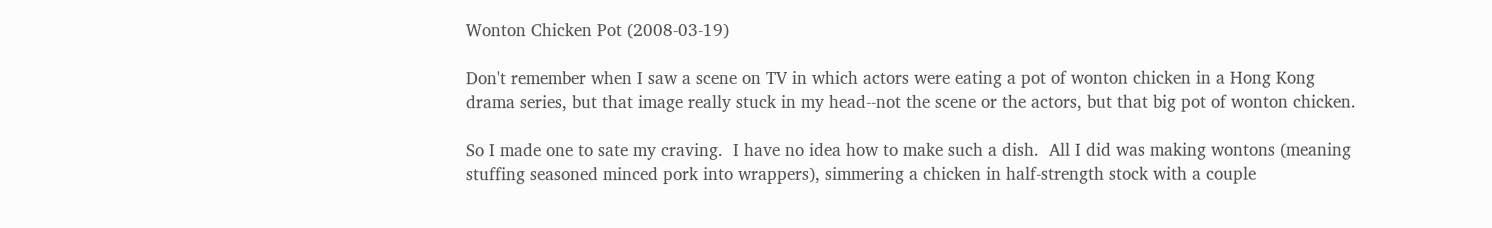Wonton Chicken Pot (2008-03-19)

Don't remember when I saw a scene on TV in which actors were eating a pot of wonton chicken in a Hong Kong drama series, but that image really stuck in my head--not the scene or the actors, but that big pot of wonton chicken.

So I made one to sate my craving.  I have no idea how to make such a dish.  All I did was making wontons (meaning stuffing seasoned minced pork into wrappers), simmering a chicken in half-strength stock with a couple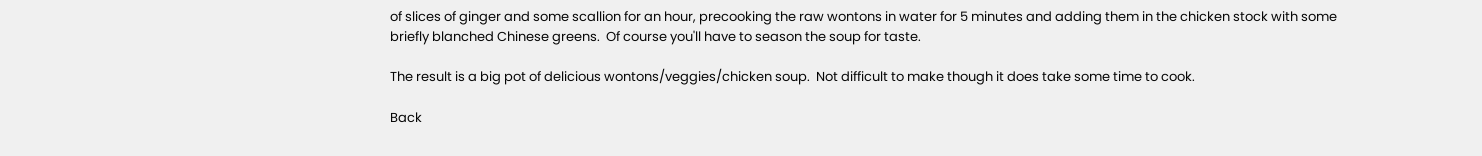of slices of ginger and some scallion for an hour, precooking the raw wontons in water for 5 minutes and adding them in the chicken stock with some briefly blanched Chinese greens.  Of course you'll have to season the soup for taste.

The result is a big pot of delicious wontons/veggies/chicken soup.  Not difficult to make though it does take some time to cook.

Back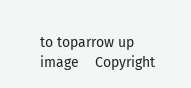to toparrow up image    Copyright